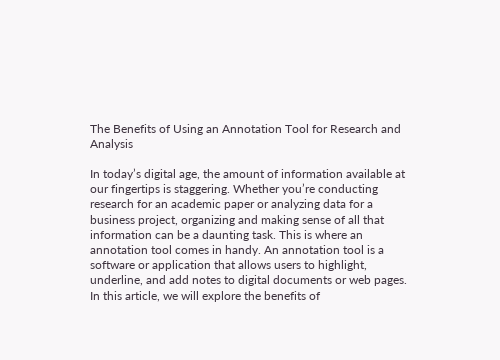The Benefits of Using an Annotation Tool for Research and Analysis

In today’s digital age, the amount of information available at our fingertips is staggering. Whether you’re conducting research for an academic paper or analyzing data for a business project, organizing and making sense of all that information can be a daunting task. This is where an annotation tool comes in handy. An annotation tool is a software or application that allows users to highlight, underline, and add notes to digital documents or web pages. In this article, we will explore the benefits of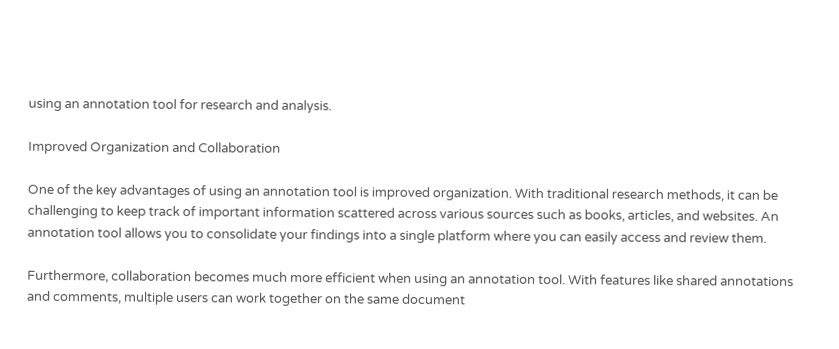using an annotation tool for research and analysis.

Improved Organization and Collaboration

One of the key advantages of using an annotation tool is improved organization. With traditional research methods, it can be challenging to keep track of important information scattered across various sources such as books, articles, and websites. An annotation tool allows you to consolidate your findings into a single platform where you can easily access and review them.

Furthermore, collaboration becomes much more efficient when using an annotation tool. With features like shared annotations and comments, multiple users can work together on the same document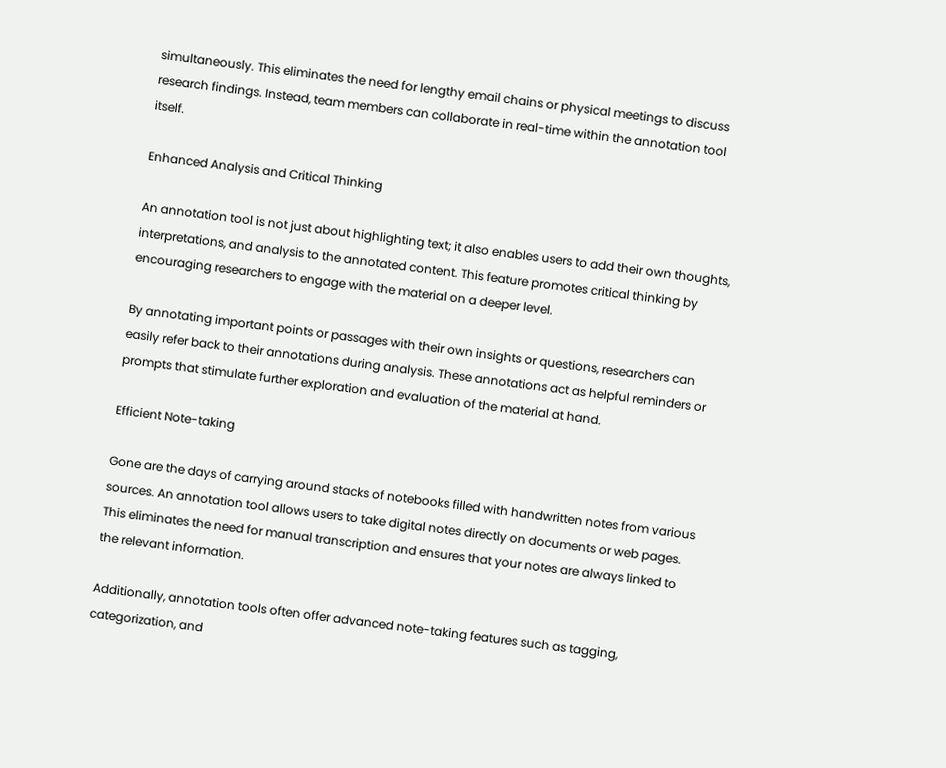simultaneously. This eliminates the need for lengthy email chains or physical meetings to discuss research findings. Instead, team members can collaborate in real-time within the annotation tool itself.

Enhanced Analysis and Critical Thinking

An annotation tool is not just about highlighting text; it also enables users to add their own thoughts, interpretations, and analysis to the annotated content. This feature promotes critical thinking by encouraging researchers to engage with the material on a deeper level.

By annotating important points or passages with their own insights or questions, researchers can easily refer back to their annotations during analysis. These annotations act as helpful reminders or prompts that stimulate further exploration and evaluation of the material at hand.

Efficient Note-taking

Gone are the days of carrying around stacks of notebooks filled with handwritten notes from various sources. An annotation tool allows users to take digital notes directly on documents or web pages. This eliminates the need for manual transcription and ensures that your notes are always linked to the relevant information.

Additionally, annotation tools often offer advanced note-taking features such as tagging, categorization, and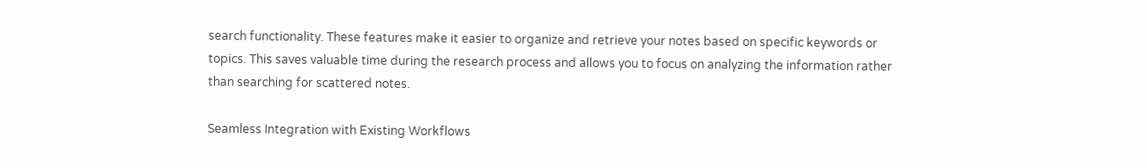search functionality. These features make it easier to organize and retrieve your notes based on specific keywords or topics. This saves valuable time during the research process and allows you to focus on analyzing the information rather than searching for scattered notes.

Seamless Integration with Existing Workflows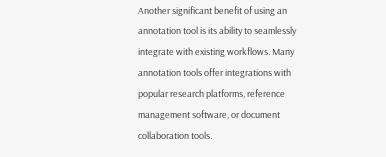Another significant benefit of using an annotation tool is its ability to seamlessly integrate with existing workflows. Many annotation tools offer integrations with popular research platforms, reference management software, or document collaboration tools.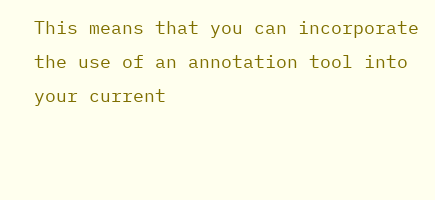This means that you can incorporate the use of an annotation tool into your current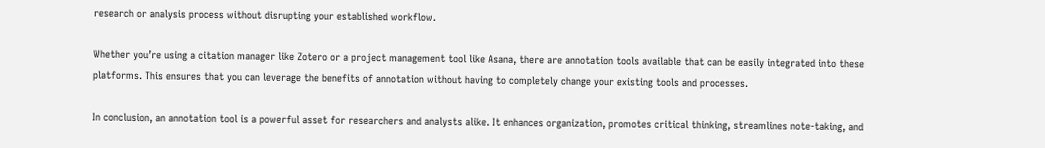research or analysis process without disrupting your established workflow.

Whether you’re using a citation manager like Zotero or a project management tool like Asana, there are annotation tools available that can be easily integrated into these platforms. This ensures that you can leverage the benefits of annotation without having to completely change your existing tools and processes.

In conclusion, an annotation tool is a powerful asset for researchers and analysts alike. It enhances organization, promotes critical thinking, streamlines note-taking, and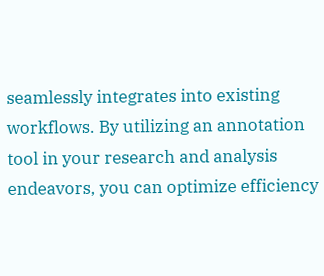seamlessly integrates into existing workflows. By utilizing an annotation tool in your research and analysis endeavors, you can optimize efficiency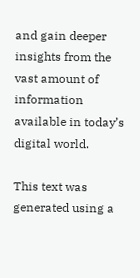and gain deeper insights from the vast amount of information available in today’s digital world.

This text was generated using a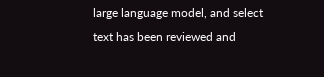large language model, and select text has been reviewed and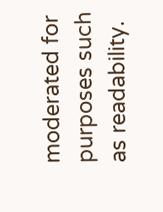moderated for purposes such as readability.